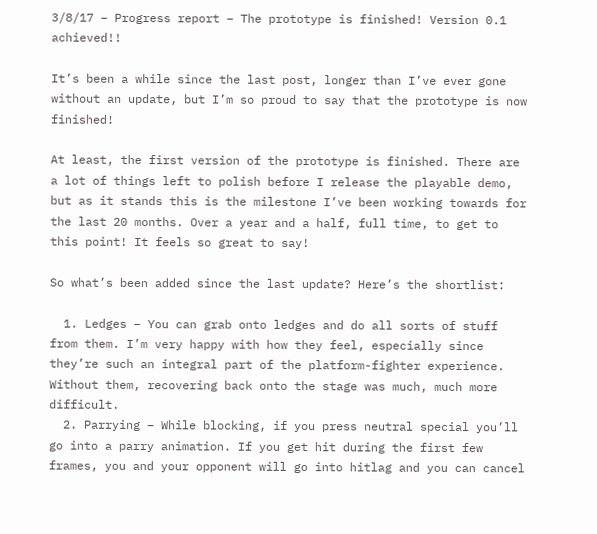3/8/17 – Progress report – The prototype is finished! Version 0.1 achieved!!

It’s been a while since the last post, longer than I’ve ever gone without an update, but I’m so proud to say that the prototype is now finished!

At least, the first version of the prototype is finished. There are a lot of things left to polish before I release the playable demo, but as it stands this is the milestone I’ve been working towards for the last 20 months. Over a year and a half, full time, to get to this point! It feels so great to say!

So what’s been added since the last update? Here’s the shortlist:

  1. Ledges – You can grab onto ledges and do all sorts of stuff from them. I’m very happy with how they feel, especially since they’re such an integral part of the platform-fighter experience. Without them, recovering back onto the stage was much, much more difficult.
  2. Parrying – While blocking, if you press neutral special you’ll go into a parry animation. If you get hit during the first few frames, you and your opponent will go into hitlag and you can cancel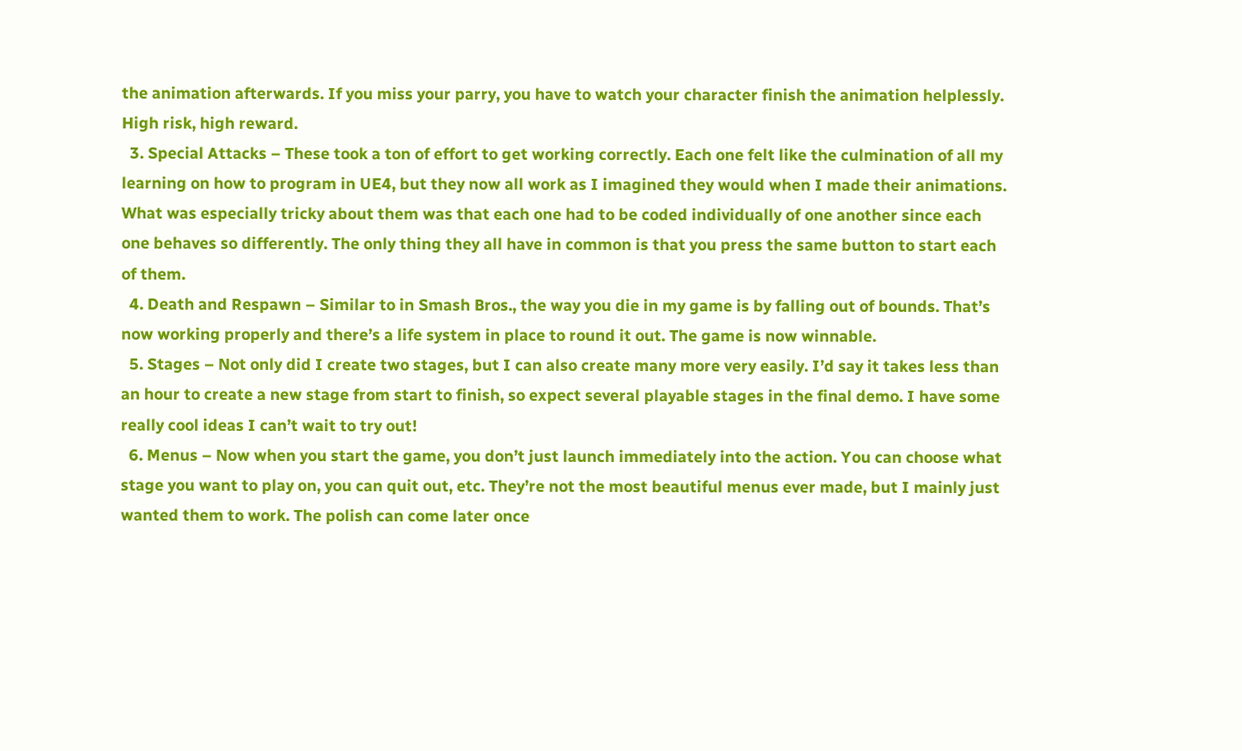the animation afterwards. If you miss your parry, you have to watch your character finish the animation helplessly. High risk, high reward.
  3. Special Attacks – These took a ton of effort to get working correctly. Each one felt like the culmination of all my learning on how to program in UE4, but they now all work as I imagined they would when I made their animations. What was especially tricky about them was that each one had to be coded individually of one another since each one behaves so differently. The only thing they all have in common is that you press the same button to start each of them.
  4. Death and Respawn – Similar to in Smash Bros., the way you die in my game is by falling out of bounds. That’s now working properly and there’s a life system in place to round it out. The game is now winnable.
  5. Stages – Not only did I create two stages, but I can also create many more very easily. I’d say it takes less than an hour to create a new stage from start to finish, so expect several playable stages in the final demo. I have some really cool ideas I can’t wait to try out!
  6. Menus – Now when you start the game, you don’t just launch immediately into the action. You can choose what stage you want to play on, you can quit out, etc. They’re not the most beautiful menus ever made, but I mainly just wanted them to work. The polish can come later once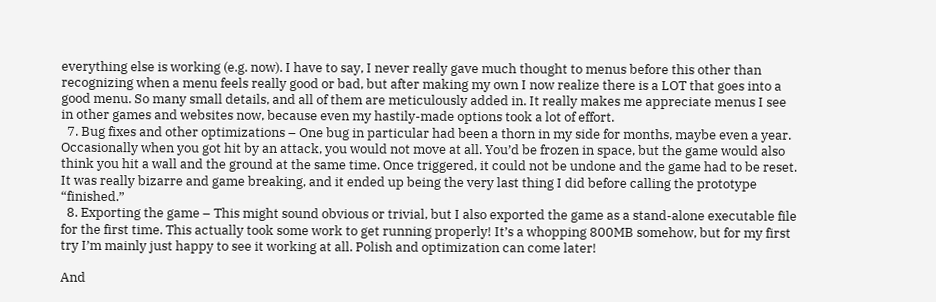everything else is working (e.g. now). I have to say, I never really gave much thought to menus before this other than recognizing when a menu feels really good or bad, but after making my own I now realize there is a LOT that goes into a good menu. So many small details, and all of them are meticulously added in. It really makes me appreciate menus I see in other games and websites now, because even my hastily-made options took a lot of effort.
  7. Bug fixes and other optimizations – One bug in particular had been a thorn in my side for months, maybe even a year. Occasionally when you got hit by an attack, you would not move at all. You’d be frozen in space, but the game would also think you hit a wall and the ground at the same time. Once triggered, it could not be undone and the game had to be reset. It was really bizarre and game breaking, and it ended up being the very last thing I did before calling the prototype “finished.”
  8. Exporting the game – This might sound obvious or trivial, but I also exported the game as a stand-alone executable file for the first time. This actually took some work to get running properly! It’s a whopping 800MB somehow, but for my first try I’m mainly just happy to see it working at all. Polish and optimization can come later!

And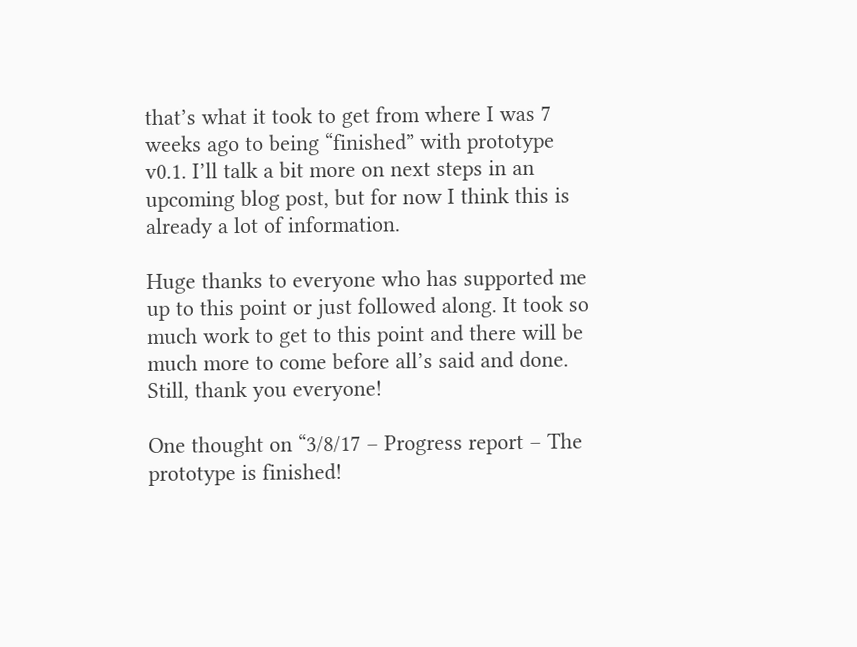that’s what it took to get from where I was 7 weeks ago to being “finished” with prototype v0.1. I’ll talk a bit more on next steps in an upcoming blog post, but for now I think this is already a lot of information.

Huge thanks to everyone who has supported me up to this point or just followed along. It took so much work to get to this point and there will be much more to come before all’s said and done. Still, thank you everyone!

One thought on “3/8/17 – Progress report – The prototype is finished!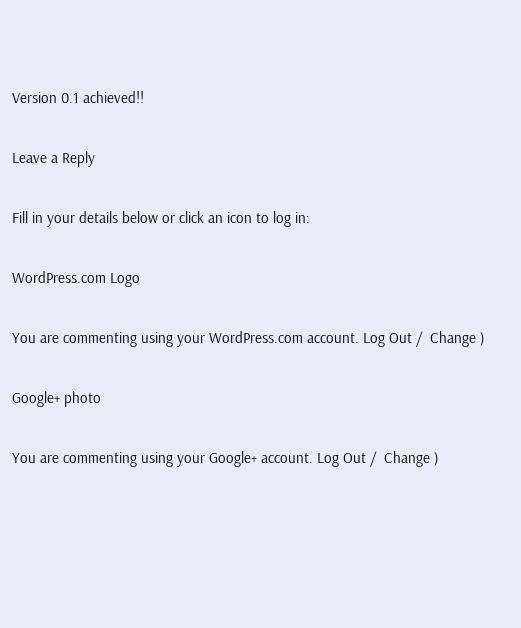Version 0.1 achieved!!

Leave a Reply

Fill in your details below or click an icon to log in:

WordPress.com Logo

You are commenting using your WordPress.com account. Log Out /  Change )

Google+ photo

You are commenting using your Google+ account. Log Out /  Change )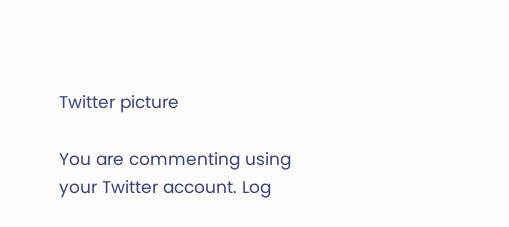Twitter picture

You are commenting using your Twitter account. Log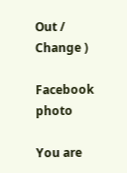Out /  Change )

Facebook photo

You are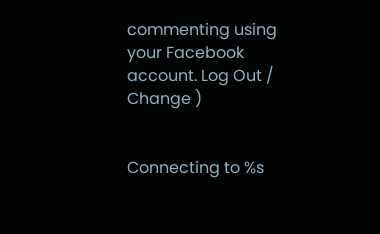commenting using your Facebook account. Log Out /  Change )


Connecting to %s